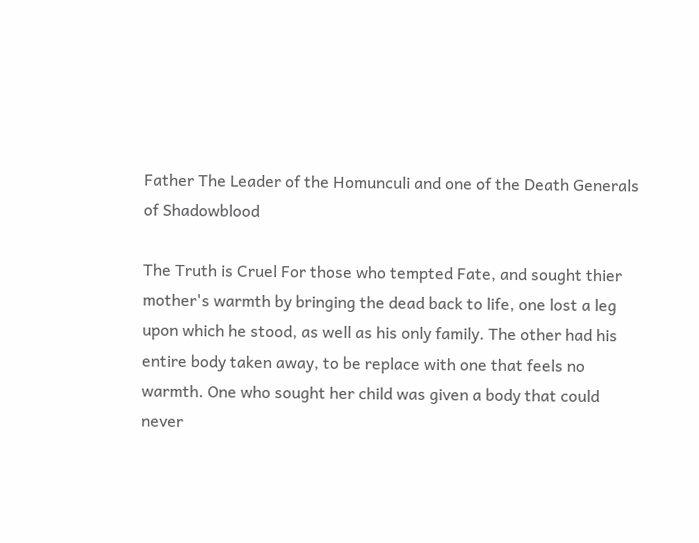Father The Leader of the Homunculi and one of the Death Generals of Shadowblood

The Truth is Cruel For those who tempted Fate, and sought thier mother's warmth by bringing the dead back to life, one lost a leg upon which he stood, as well as his only family. The other had his entire body taken away, to be replace with one that feels no warmth. One who sought her child was given a body that could never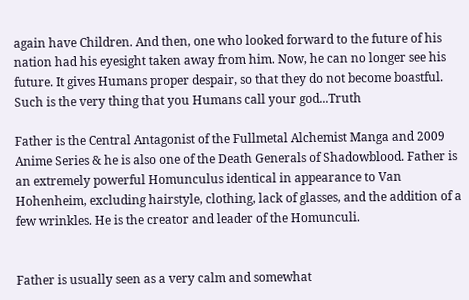again have Children. And then, one who looked forward to the future of his nation had his eyesight taken away from him. Now, he can no longer see his future. It gives Humans proper despair, so that they do not become boastful. Such is the very thing that you Humans call your god...Truth

Father is the Central Antagonist of the Fullmetal Alchemist Manga and 2009 Anime Series & he is also one of the Death Generals of Shadowblood. Father is an extremely powerful Homunculus identical in appearance to Van Hohenheim, excluding hairstyle, clothing, lack of glasses, and the addition of a few wrinkles. He is the creator and leader of the Homunculi.


Father is usually seen as a very calm and somewhat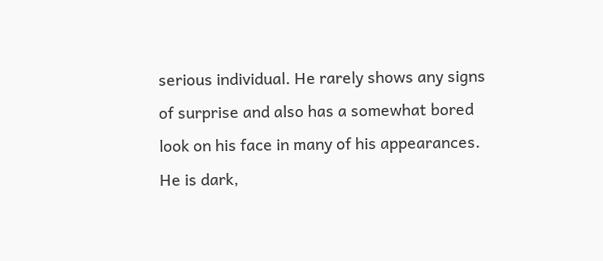serious individual. He rarely shows any signs of surprise and also has a somewhat bored look on his face in many of his appearances. He is dark,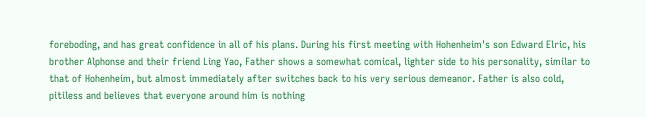foreboding, and has great confidence in all of his plans. During his first meeting with Hohenheim's son Edward Elric, his brother Alphonse and their friend Ling Yao, Father shows a somewhat comical, lighter side to his personality, similar to that of Hohenheim, but almost immediately after switches back to his very serious demeanor. Father is also cold, pitiless and believes that everyone around him is nothing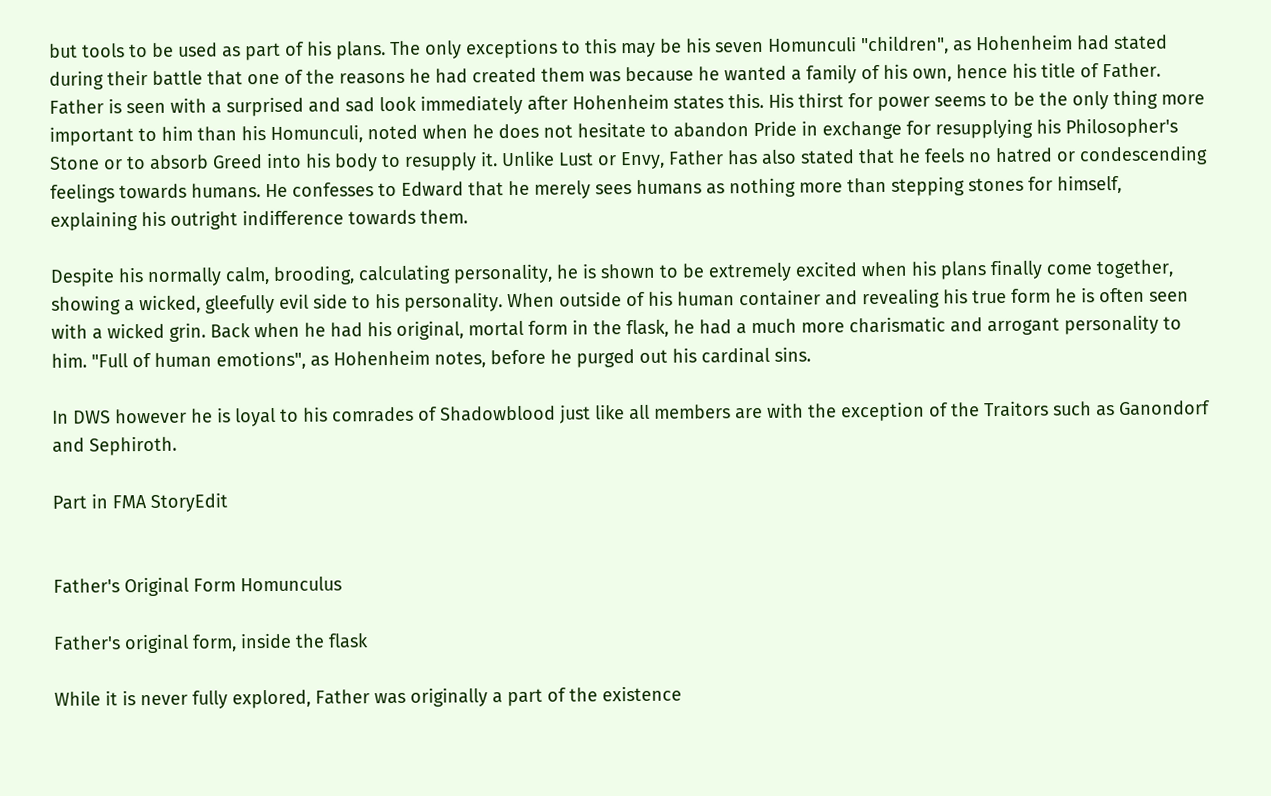but tools to be used as part of his plans. The only exceptions to this may be his seven Homunculi "children", as Hohenheim had stated during their battle that one of the reasons he had created them was because he wanted a family of his own, hence his title of Father. Father is seen with a surprised and sad look immediately after Hohenheim states this. His thirst for power seems to be the only thing more important to him than his Homunculi, noted when he does not hesitate to abandon Pride in exchange for resupplying his Philosopher's Stone or to absorb Greed into his body to resupply it. Unlike Lust or Envy, Father has also stated that he feels no hatred or condescending feelings towards humans. He confesses to Edward that he merely sees humans as nothing more than stepping stones for himself, explaining his outright indifference towards them.

Despite his normally calm, brooding, calculating personality, he is shown to be extremely excited when his plans finally come together, showing a wicked, gleefully evil side to his personality. When outside of his human container and revealing his true form he is often seen with a wicked grin. Back when he had his original, mortal form in the flask, he had a much more charismatic and arrogant personality to him. "Full of human emotions", as Hohenheim notes, before he purged out his cardinal sins.

In DWS however he is loyal to his comrades of Shadowblood just like all members are with the exception of the Traitors such as Ganondorf and Sephiroth.

Part in FMA StoryEdit


Father's Original Form Homunculus

Father's original form, inside the flask

While it is never fully explored, Father was originally a part of the existence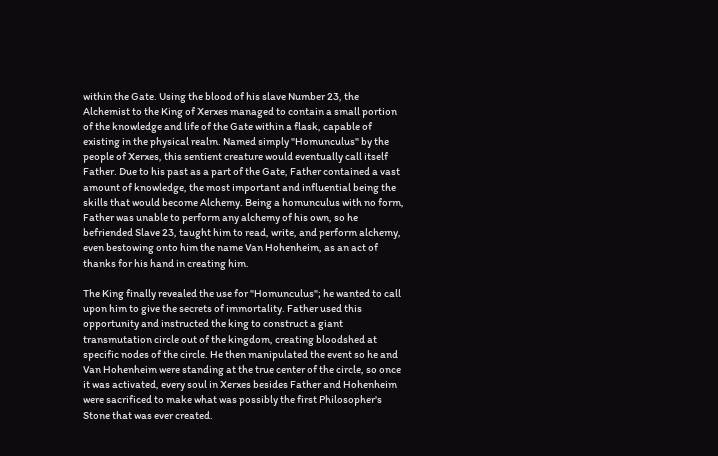within the Gate. Using the blood of his slave Number 23, the Alchemist to the King of Xerxes managed to contain a small portion of the knowledge and life of the Gate within a flask, capable of existing in the physical realm. Named simply "Homunculus" by the people of Xerxes, this sentient creature would eventually call itself Father. Due to his past as a part of the Gate, Father contained a vast amount of knowledge, the most important and influential being the skills that would become Alchemy. Being a homunculus with no form, Father was unable to perform any alchemy of his own, so he befriended Slave 23, taught him to read, write, and perform alchemy, even bestowing onto him the name Van Hohenheim, as an act of thanks for his hand in creating him.

The King finally revealed the use for "Homunculus"; he wanted to call upon him to give the secrets of immortality. Father used this opportunity and instructed the king to construct a giant transmutation circle out of the kingdom, creating bloodshed at specific nodes of the circle. He then manipulated the event so he and Van Hohenheim were standing at the true center of the circle, so once it was activated, every soul in Xerxes besides Father and Hohenheim were sacrificed to make what was possibly the first Philosopher's Stone that was ever created.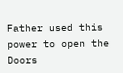Father used this power to open the Doors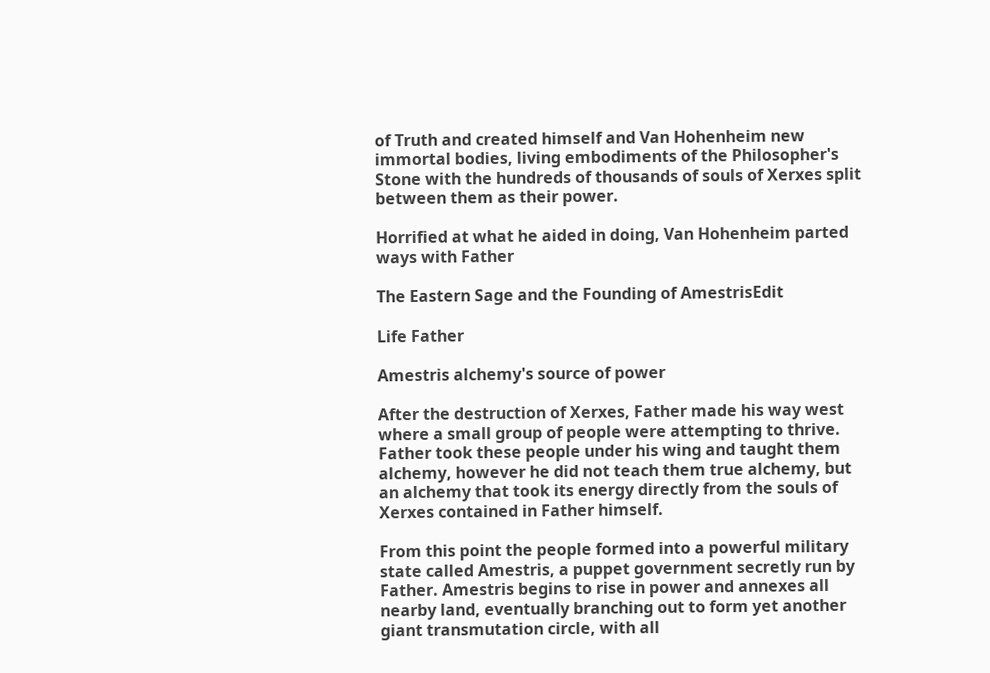of Truth and created himself and Van Hohenheim new immortal bodies, living embodiments of the Philosopher's Stone with the hundreds of thousands of souls of Xerxes split between them as their power.

Horrified at what he aided in doing, Van Hohenheim parted ways with Father

The Eastern Sage and the Founding of AmestrisEdit

Life Father

Amestris alchemy's source of power

After the destruction of Xerxes, Father made his way west where a small group of people were attempting to thrive. Father took these people under his wing and taught them alchemy, however he did not teach them true alchemy, but an alchemy that took its energy directly from the souls of Xerxes contained in Father himself.

From this point the people formed into a powerful military state called Amestris, a puppet government secretly run by Father. Amestris begins to rise in power and annexes all nearby land, eventually branching out to form yet another giant transmutation circle, with all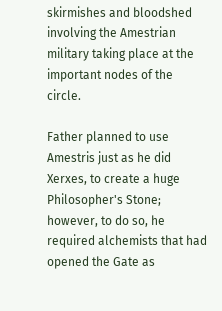skirmishes and bloodshed involving the Amestrian military taking place at the important nodes of the circle.

Father planned to use Amestris just as he did Xerxes, to create a huge Philosopher's Stone; however, to do so, he required alchemists that had opened the Gate as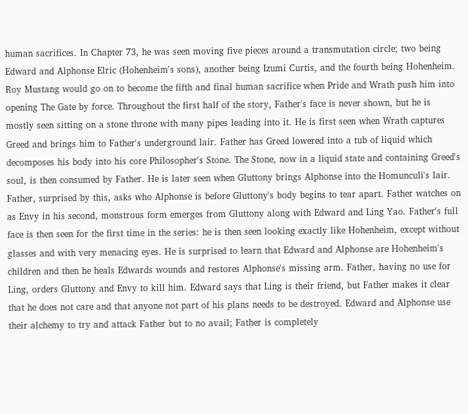human sacrifices. In Chapter 73, he was seen moving five pieces around a transmutation circle; two being Edward and Alphonse Elric (Hohenheim's sons), another being Izumi Curtis, and the fourth being Hohenheim. Roy Mustang would go on to become the fifth and final human sacrifice when Pride and Wrath push him into opening The Gate by force. Throughout the first half of the story, Father's face is never shown, but he is mostly seen sitting on a stone throne with many pipes leading into it. He is first seen when Wrath captures Greed and brings him to Father's underground lair. Father has Greed lowered into a tub of liquid which decomposes his body into his core Philosopher's Stone. The Stone, now in a liquid state and containing Greed's soul, is then consumed by Father. He is later seen when Gluttony brings Alphonse into the Homunculi's lair. Father, surprised by this, asks who Alphonse is before Gluttony's body begins to tear apart. Father watches on as Envy in his second, monstrous form emerges from Gluttony along with Edward and Ling Yao. Father's full face is then seen for the first time in the series: he is then seen looking exactly like Hohenheim, except without glasses and with very menacing eyes. He is surprised to learn that Edward and Alphonse are Hohenheim's children and then he heals Edwards wounds and restores Alphonse's missing arm. Father, having no use for Ling, orders Gluttony and Envy to kill him. Edward says that Ling is their friend, but Father makes it clear that he does not care and that anyone not part of his plans needs to be destroyed. Edward and Alphonse use their alchemy to try and attack Father but to no avail; Father is completely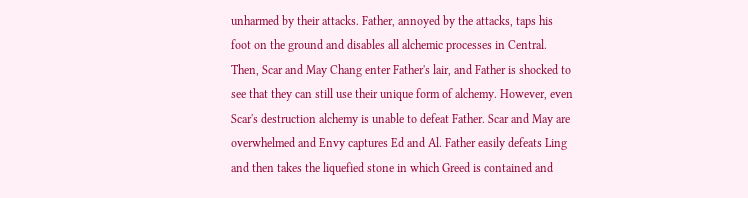unharmed by their attacks. Father, annoyed by the attacks, taps his foot on the ground and disables all alchemic processes in Central. Then, Scar and May Chang enter Father's lair, and Father is shocked to see that they can still use their unique form of alchemy. However, even Scar's destruction alchemy is unable to defeat Father. Scar and May are overwhelmed and Envy captures Ed and Al. Father easily defeats Ling and then takes the liquefied stone in which Greed is contained and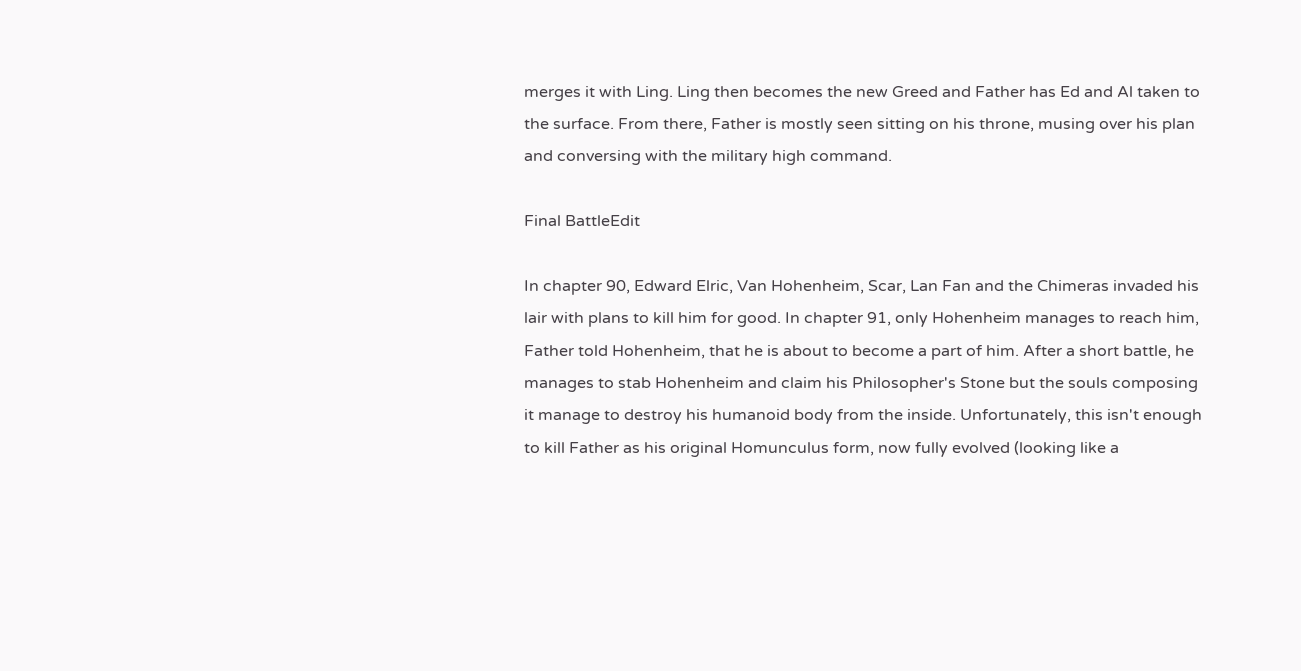merges it with Ling. Ling then becomes the new Greed and Father has Ed and Al taken to the surface. From there, Father is mostly seen sitting on his throne, musing over his plan and conversing with the military high command.

Final BattleEdit

In chapter 90, Edward Elric, Van Hohenheim, Scar, Lan Fan and the Chimeras invaded his lair with plans to kill him for good. In chapter 91, only Hohenheim manages to reach him, Father told Hohenheim, that he is about to become a part of him. After a short battle, he manages to stab Hohenheim and claim his Philosopher's Stone but the souls composing it manage to destroy his humanoid body from the inside. Unfortunately, this isn't enough to kill Father as his original Homunculus form, now fully evolved (looking like a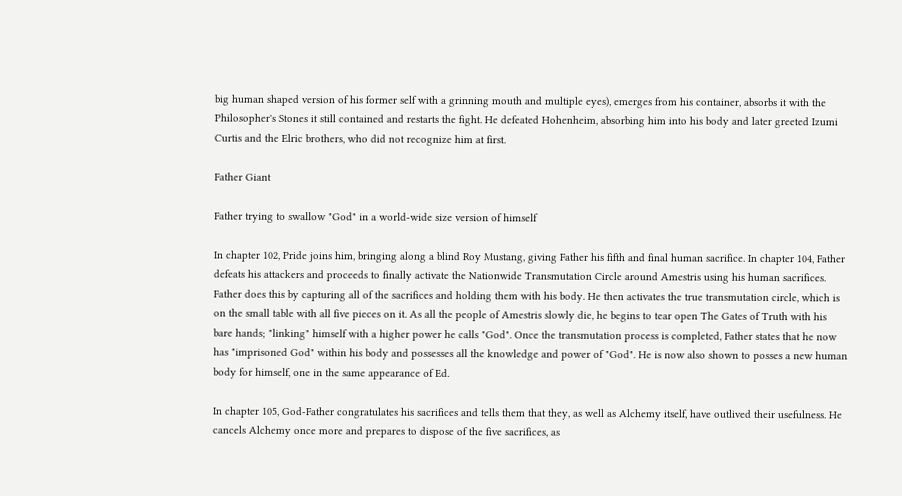big human shaped version of his former self with a grinning mouth and multiple eyes), emerges from his container, absorbs it with the Philosopher's Stones it still contained and restarts the fight. He defeated Hohenheim, absorbing him into his body and later greeted Izumi Curtis and the Elric brothers, who did not recognize him at first.

Father Giant

Father trying to swallow "God" in a world-wide size version of himself

In chapter 102, Pride joins him, bringing along a blind Roy Mustang, giving Father his fifth and final human sacrifice. In chapter 104, Father defeats his attackers and proceeds to finally activate the Nationwide Transmutation Circle around Amestris using his human sacrifices. Father does this by capturing all of the sacrifices and holding them with his body. He then activates the true transmutation circle, which is on the small table with all five pieces on it. As all the people of Amestris slowly die, he begins to tear open The Gates of Truth with his bare hands; "linking" himself with a higher power he calls "God". Once the transmutation process is completed, Father states that he now has "imprisoned God" within his body and possesses all the knowledge and power of "God". He is now also shown to posses a new human body for himself, one in the same appearance of Ed.

In chapter 105, God-Father congratulates his sacrifices and tells them that they, as well as Alchemy itself, have outlived their usefulness. He cancels Alchemy once more and prepares to dispose of the five sacrifices, as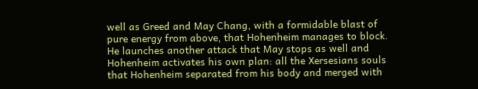well as Greed and May Chang, with a formidable blast of pure energy from above, that Hohenheim manages to block. He launches another attack that May stops as well and Hohenheim activates his own plan: all the Xersesians souls that Hohenheim separated from his body and merged with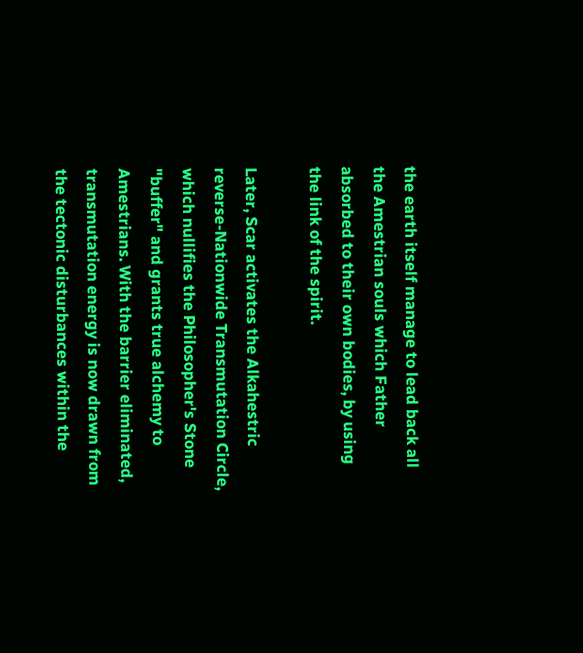the earth itself manage to lead back all the Amestrian souls which Father absorbed to their own bodies, by using the link of the spirit.

Later, Scar activates the Alkahestric reverse-Nationwide Transmutation Circle, which nullifies the Philosopher's Stone "buffer" and grants true alchemy to Amestrians. With the barrier eliminated, transmutation energy is now drawn from the tectonic disturbances within the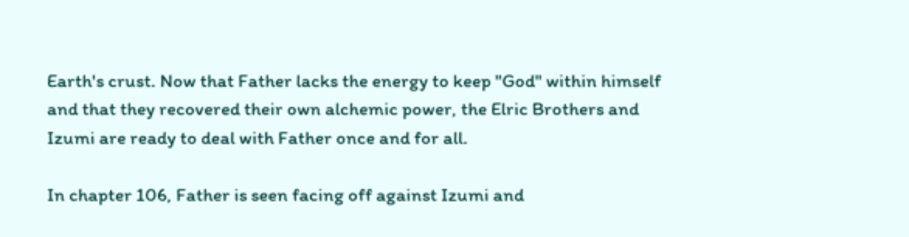Earth's crust. Now that Father lacks the energy to keep "God" within himself and that they recovered their own alchemic power, the Elric Brothers and Izumi are ready to deal with Father once and for all.

In chapter 106, Father is seen facing off against Izumi and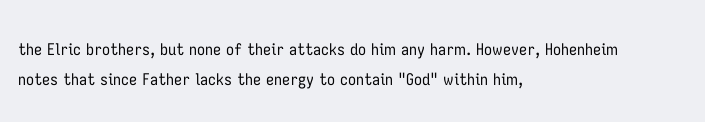the Elric brothers, but none of their attacks do him any harm. However, Hohenheim notes that since Father lacks the energy to contain "God" within him,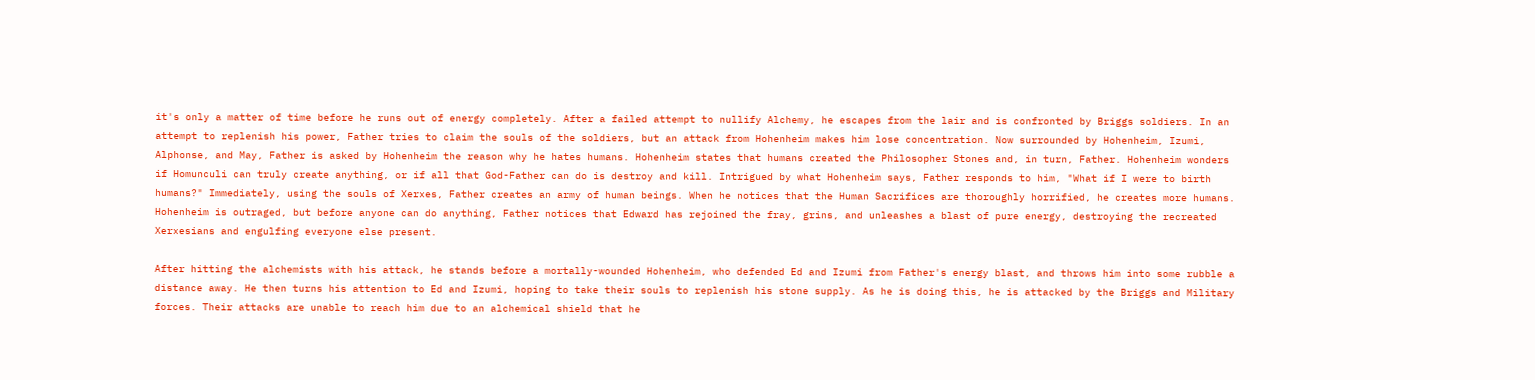it's only a matter of time before he runs out of energy completely. After a failed attempt to nullify Alchemy, he escapes from the lair and is confronted by Briggs soldiers. In an attempt to replenish his power, Father tries to claim the souls of the soldiers, but an attack from Hohenheim makes him lose concentration. Now surrounded by Hohenheim, Izumi, Alphonse, and May, Father is asked by Hohenheim the reason why he hates humans. Hohenheim states that humans created the Philosopher Stones and, in turn, Father. Hohenheim wonders if Homunculi can truly create anything, or if all that God-Father can do is destroy and kill. Intrigued by what Hohenheim says, Father responds to him, "What if I were to birth humans?" Immediately, using the souls of Xerxes, Father creates an army of human beings. When he notices that the Human Sacrifices are thoroughly horrified, he creates more humans. Hohenheim is outraged, but before anyone can do anything, Father notices that Edward has rejoined the fray, grins, and unleashes a blast of pure energy, destroying the recreated Xerxesians and engulfing everyone else present.

After hitting the alchemists with his attack, he stands before a mortally-wounded Hohenheim, who defended Ed and Izumi from Father's energy blast, and throws him into some rubble a distance away. He then turns his attention to Ed and Izumi, hoping to take their souls to replenish his stone supply. As he is doing this, he is attacked by the Briggs and Military forces. Their attacks are unable to reach him due to an alchemical shield that he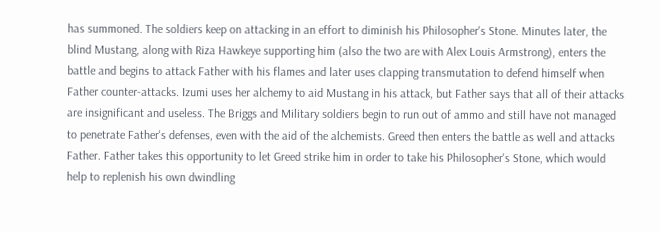has summoned. The soldiers keep on attacking in an effort to diminish his Philosopher's Stone. Minutes later, the blind Mustang, along with Riza Hawkeye supporting him (also the two are with Alex Louis Armstrong), enters the battle and begins to attack Father with his flames and later uses clapping transmutation to defend himself when Father counter-attacks. Izumi uses her alchemy to aid Mustang in his attack, but Father says that all of their attacks are insignificant and useless. The Briggs and Military soldiers begin to run out of ammo and still have not managed to penetrate Father's defenses, even with the aid of the alchemists. Greed then enters the battle as well and attacks Father. Father takes this opportunity to let Greed strike him in order to take his Philosopher's Stone, which would help to replenish his own dwindling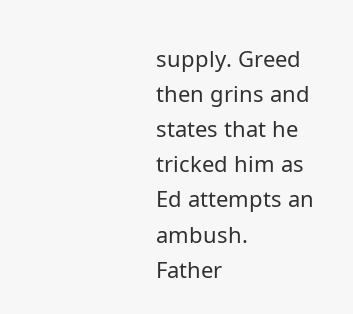supply. Greed then grins and states that he tricked him as Ed attempts an ambush. Father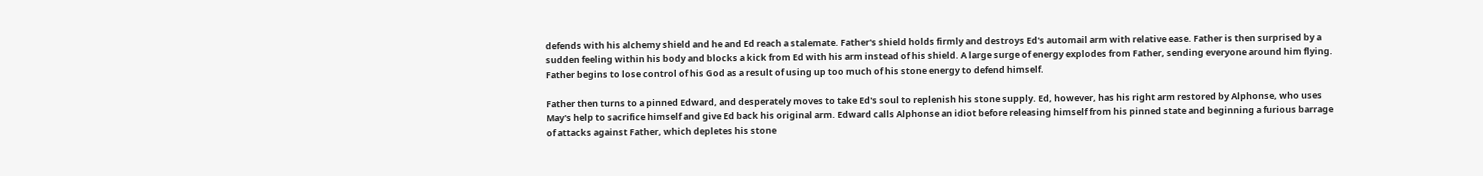defends with his alchemy shield and he and Ed reach a stalemate. Father's shield holds firmly and destroys Ed's automail arm with relative ease. Father is then surprised by a sudden feeling within his body and blocks a kick from Ed with his arm instead of his shield. A large surge of energy explodes from Father, sending everyone around him flying. Father begins to lose control of his God as a result of using up too much of his stone energy to defend himself.

Father then turns to a pinned Edward, and desperately moves to take Ed's soul to replenish his stone supply. Ed, however, has his right arm restored by Alphonse, who uses May's help to sacrifice himself and give Ed back his original arm. Edward calls Alphonse an idiot before releasing himself from his pinned state and beginning a furious barrage of attacks against Father, which depletes his stone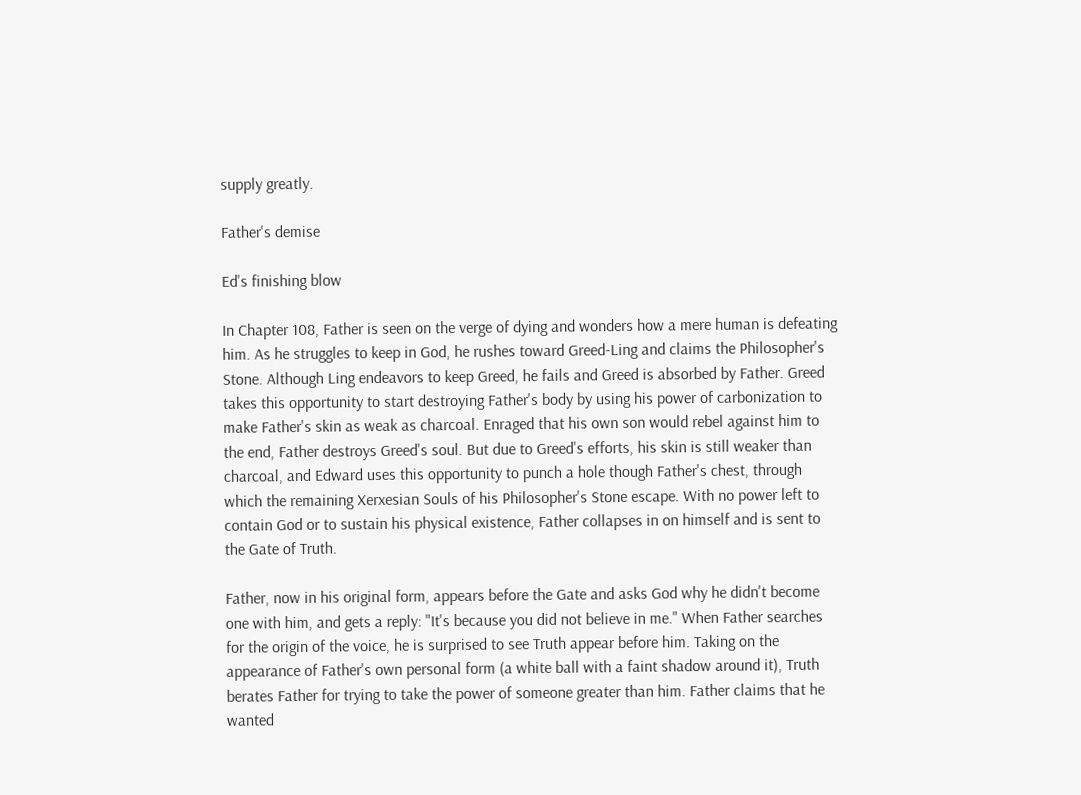supply greatly.

Father's demise

Ed's finishing blow

In Chapter 108, Father is seen on the verge of dying and wonders how a mere human is defeating him. As he struggles to keep in God, he rushes toward Greed-Ling and claims the Philosopher's Stone. Although Ling endeavors to keep Greed, he fails and Greed is absorbed by Father. Greed takes this opportunity to start destroying Father's body by using his power of carbonization to make Father's skin as weak as charcoal. Enraged that his own son would rebel against him to the end, Father destroys Greed's soul. But due to Greed's efforts, his skin is still weaker than charcoal, and Edward uses this opportunity to punch a hole though Father's chest, through which the remaining Xerxesian Souls of his Philosopher's Stone escape. With no power left to contain God or to sustain his physical existence, Father collapses in on himself and is sent to the Gate of Truth.

Father, now in his original form, appears before the Gate and asks God why he didn't become one with him, and gets a reply: "It's because you did not believe in me." When Father searches for the origin of the voice, he is surprised to see Truth appear before him. Taking on the appearance of Father's own personal form (a white ball with a faint shadow around it), Truth berates Father for trying to take the power of someone greater than him. Father claims that he wanted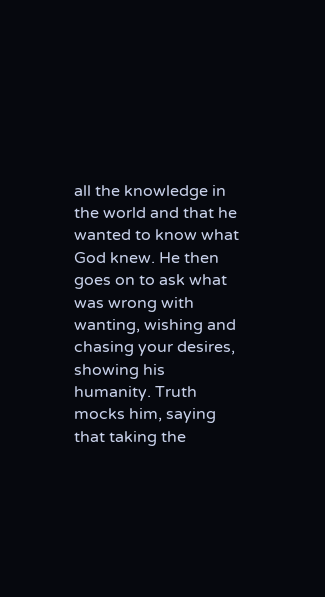all the knowledge in the world and that he wanted to know what God knew. He then goes on to ask what was wrong with wanting, wishing and chasing your desires, showing his humanity. Truth mocks him, saying that taking the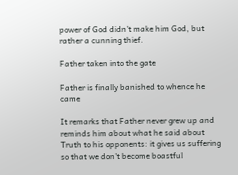power of God didn't make him God, but rather a cunning thief.

Father taken into the gate

Father is finally banished to whence he came

It remarks that Father never grew up and reminds him about what he said about Truth to his opponents: it gives us suffering so that we don't become boastful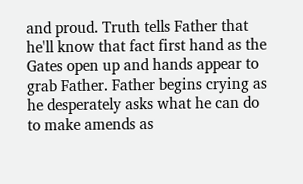and proud. Truth tells Father that he'll know that fact first hand as the Gates open up and hands appear to grab Father. Father begins crying as he desperately asks what he can do to make amends as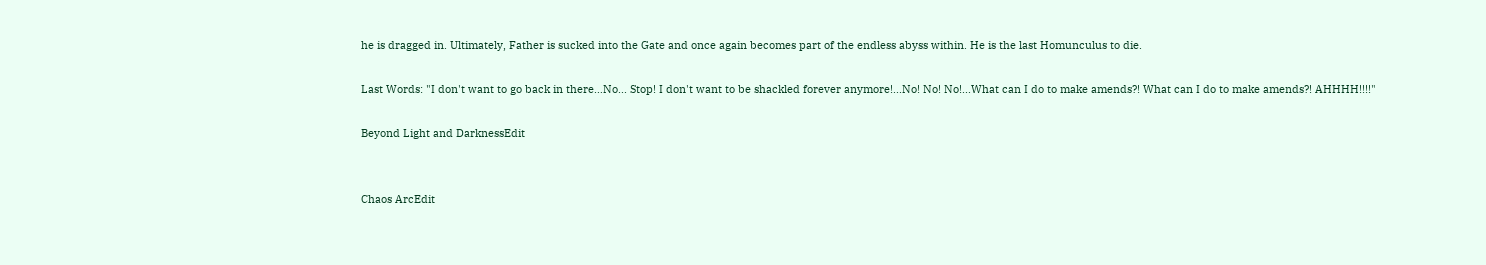he is dragged in. Ultimately, Father is sucked into the Gate and once again becomes part of the endless abyss within. He is the last Homunculus to die.

Last Words: "I don't want to go back in there…No... Stop! I don't want to be shackled forever anymore!...No! No! No!...What can I do to make amends?! What can I do to make amends?! AHHHH!!!!"

Beyond Light and DarknessEdit


Chaos ArcEdit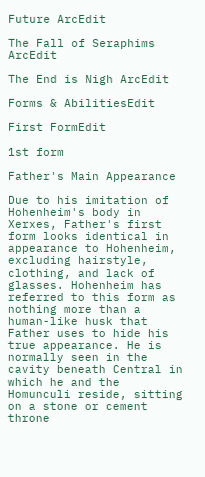Future ArcEdit

The Fall of Seraphims ArcEdit

The End is Nigh ArcEdit

Forms & AbilitiesEdit

First FormEdit

1st form

Father's Main Appearance

Due to his imitation of Hohenheim's body in Xerxes, Father's first form looks identical in appearance to Hohenheim, excluding hairstyle, clothing, and lack of glasses. Hohenheim has referred to this form as nothing more than a human-like husk that Father uses to hide his true appearance. He is normally seen in the cavity beneath Central in which he and the Homunculi reside, sitting on a stone or cement throne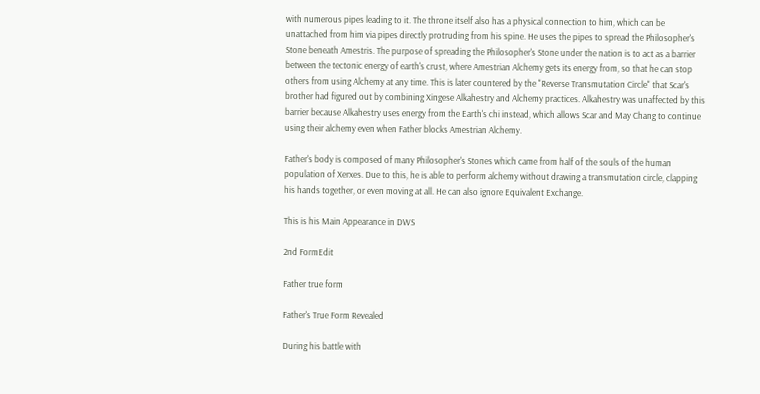with numerous pipes leading to it. The throne itself also has a physical connection to him, which can be unattached from him via pipes directly protruding from his spine. He uses the pipes to spread the Philosopher's Stone beneath Amestris. The purpose of spreading the Philosopher's Stone under the nation is to act as a barrier between the tectonic energy of earth's crust, where Amestrian Alchemy gets its energy from, so that he can stop others from using Alchemy at any time. This is later countered by the "Reverse Transmutation Circle" that Scar's brother had figured out by combining Xingese Alkahestry and Alchemy practices. Alkahestry was unaffected by this barrier because Alkahestry uses energy from the Earth's chi instead, which allows Scar and May Chang to continue using their alchemy even when Father blocks Amestrian Alchemy.

Father's body is composed of many Philosopher's Stones which came from half of the souls of the human population of Xerxes. Due to this, he is able to perform alchemy without drawing a transmutation circle, clapping his hands together, or even moving at all. He can also ignore Equivalent Exchange.

This is his Main Appearance in DWS

2nd FormEdit

Father true form

Father's True Form Revealed

During his battle with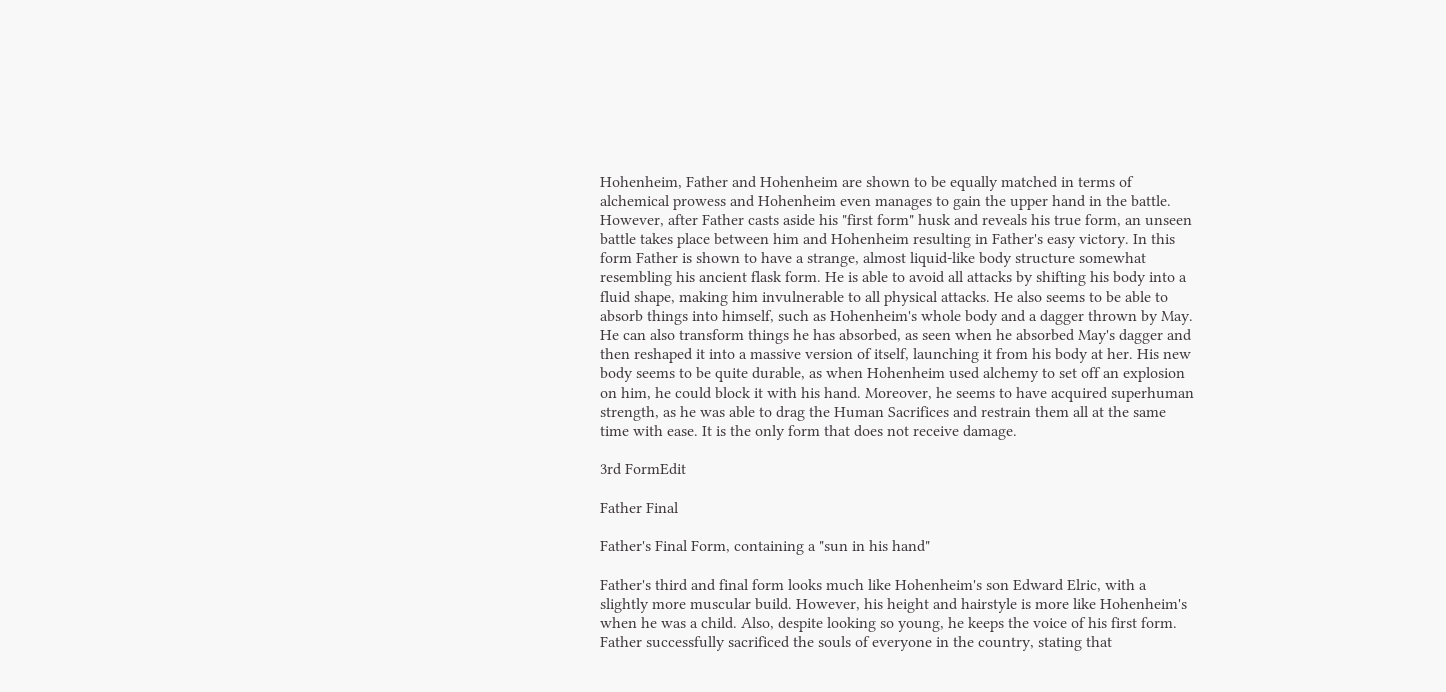Hohenheim, Father and Hohenheim are shown to be equally matched in terms of alchemical prowess and Hohenheim even manages to gain the upper hand in the battle. However, after Father casts aside his "first form" husk and reveals his true form, an unseen battle takes place between him and Hohenheim resulting in Father's easy victory. In this form Father is shown to have a strange, almost liquid-like body structure somewhat resembling his ancient flask form. He is able to avoid all attacks by shifting his body into a fluid shape, making him invulnerable to all physical attacks. He also seems to be able to absorb things into himself, such as Hohenheim's whole body and a dagger thrown by May. He can also transform things he has absorbed, as seen when he absorbed May's dagger and then reshaped it into a massive version of itself, launching it from his body at her. His new body seems to be quite durable, as when Hohenheim used alchemy to set off an explosion on him, he could block it with his hand. Moreover, he seems to have acquired superhuman strength, as he was able to drag the Human Sacrifices and restrain them all at the same time with ease. It is the only form that does not receive damage.

3rd FormEdit

Father Final

Father's Final Form, containing a "sun in his hand"

Father's third and final form looks much like Hohenheim's son Edward Elric, with a slightly more muscular build. However, his height and hairstyle is more like Hohenheim's when he was a child. Also, despite looking so young, he keeps the voice of his first form. Father successfully sacrificed the souls of everyone in the country, stating that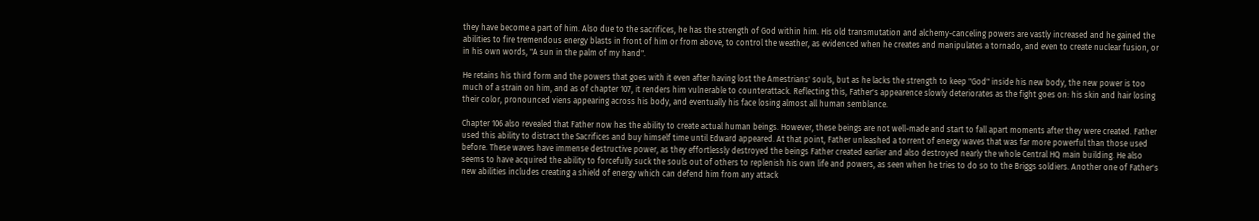they have become a part of him. Also due to the sacrifices, he has the strength of God within him. His old transmutation and alchemy-canceling powers are vastly increased and he gained the abilities to fire tremendous energy blasts in front of him or from above, to control the weather, as evidenced when he creates and manipulates a tornado, and even to create nuclear fusion, or in his own words, "A sun in the palm of my hand".

He retains his third form and the powers that goes with it even after having lost the Amestrians' souls, but as he lacks the strength to keep "God" inside his new body, the new power is too much of a strain on him, and as of chapter 107, it renders him vulnerable to counterattack. Reflecting this, Father's appearence slowly deteriorates as the fight goes on: his skin and hair losing their color, pronounced viens appearing across his body, and eventually his face losing almost all human semblance.

Chapter 106 also revealed that Father now has the ability to create actual human beings. However, these beings are not well-made and start to fall apart moments after they were created. Father used this ability to distract the Sacrifices and buy himself time until Edward appeared. At that point, Father unleashed a torrent of energy waves that was far more powerful than those used before. These waves have immense destructive power, as they effortlessly destroyed the beings Father created earlier and also destroyed nearly the whole Central HQ main building. He also seems to have acquired the ability to forcefully suck the souls out of others to replenish his own life and powers, as seen when he tries to do so to the Briggs soldiers. Another one of Father's new abilities includes creating a shield of energy which can defend him from any attack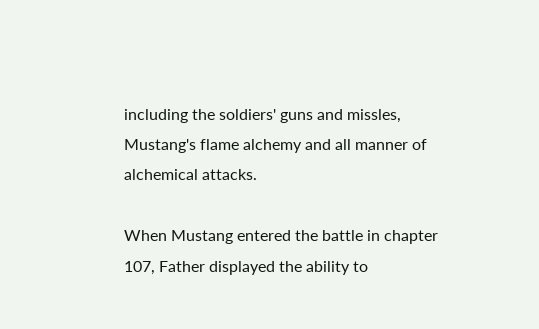including the soldiers' guns and missles, Mustang's flame alchemy and all manner of alchemical attacks.

When Mustang entered the battle in chapter 107, Father displayed the ability to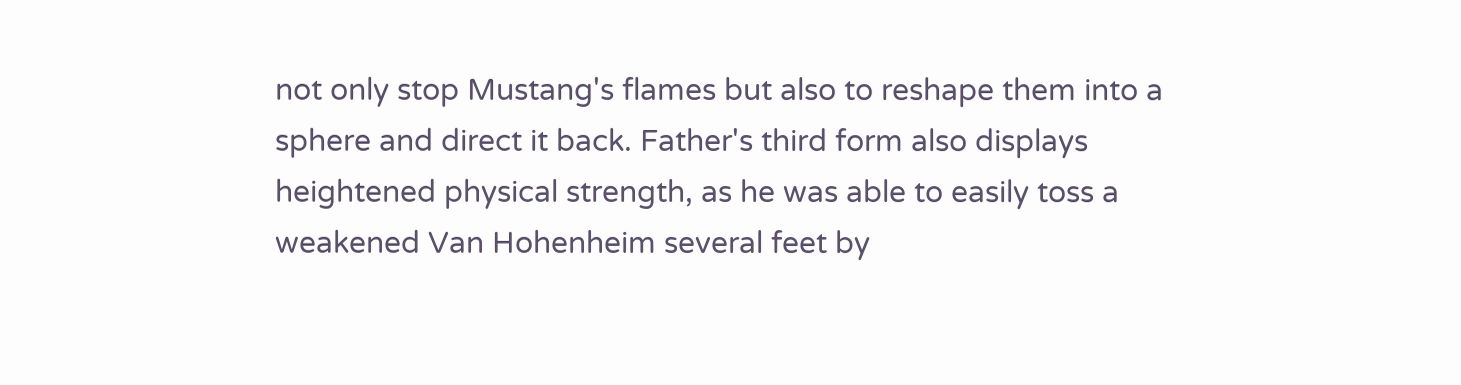not only stop Mustang's flames but also to reshape them into a sphere and direct it back. Father's third form also displays heightened physical strength, as he was able to easily toss a weakened Van Hohenheim several feet by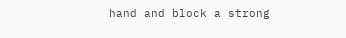hand and block a strong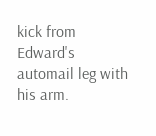kick from Edward's automail leg with his arm.